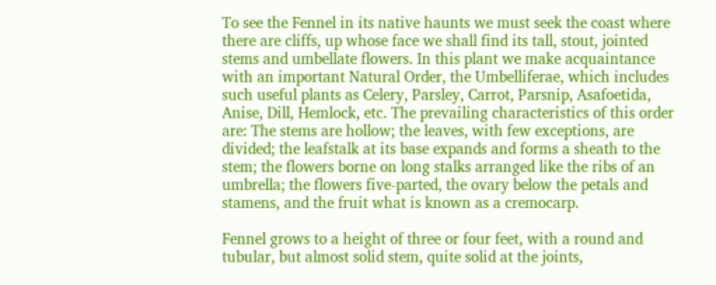To see the Fennel in its native haunts we must seek the coast where there are cliffs, up whose face we shall find its tall, stout, jointed stems and umbellate flowers. In this plant we make acquaintance with an important Natural Order, the Umbelliferae, which includes such useful plants as Celery, Parsley, Carrot, Parsnip, Asafoetida, Anise, Dill, Hemlock, etc. The prevailing characteristics of this order are: The stems are hollow; the leaves, with few exceptions, are divided; the leafstalk at its base expands and forms a sheath to the stem; the flowers borne on long stalks arranged like the ribs of an umbrella; the flowers five-parted, the ovary below the petals and stamens, and the fruit what is known as a cremocarp.

Fennel grows to a height of three or four feet, with a round and tubular, but almost solid stem, quite solid at the joints,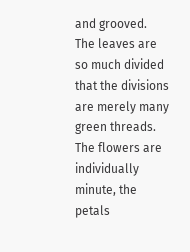and grooved. The leaves are so much divided that the divisions are merely many green threads. The flowers are individually minute, the petals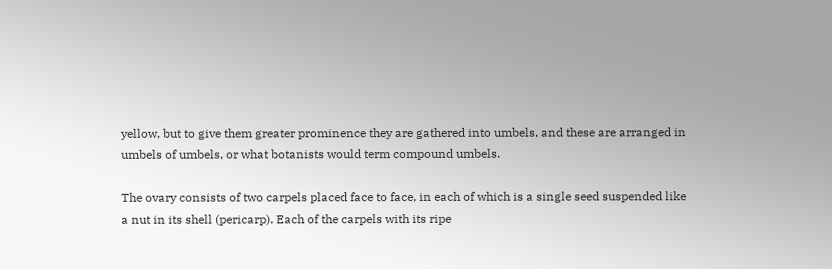yellow, but to give them greater prominence they are gathered into umbels, and these are arranged in umbels of umbels, or what botanists would term compound umbels.

The ovary consists of two carpels placed face to face, in each of which is a single seed suspended like a nut in its shell (pericarp). Each of the carpels with its ripe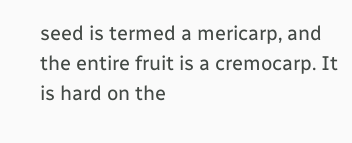seed is termed a mericarp, and the entire fruit is a cremocarp. It is hard on the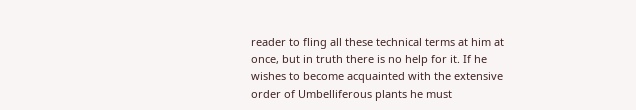reader to fling all these technical terms at him at once, but in truth there is no help for it. If he wishes to become acquainted with the extensive order of Umbelliferous plants he must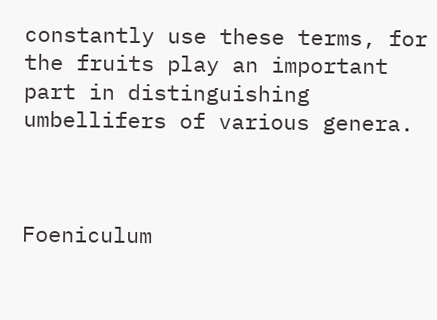constantly use these terms, for the fruits play an important part in distinguishing umbellifers of various genera.



Foeniculum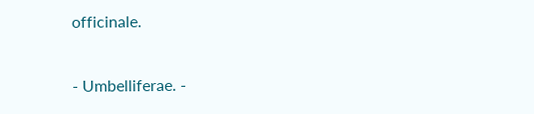officinale.

- Umbelliferae. -